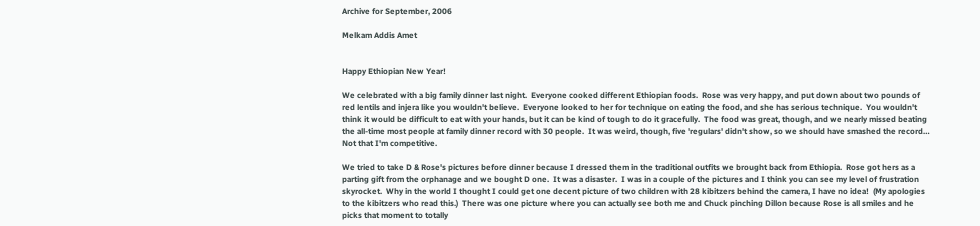Archive for September, 2006

Melkam Addis Amet


Happy Ethiopian New Year!

We celebrated with a big family dinner last night.  Everyone cooked different Ethiopian foods.  Rose was very happy, and put down about two pounds of red lentils and injera like you wouldn't believe.  Everyone looked to her for technique on eating the food, and she has serious technique.  You wouldn't think it would be difficult to eat with your hands, but it can be kind of tough to do it gracefully.  The food was great, though, and we nearly missed beating the all-time most people at family dinner record with 30 people.  It was weird, though, five 'regulars' didn't show, so we should have smashed the record…  Not that I'm competitive.

We tried to take D & Rose's pictures before dinner because I dressed them in the traditional outfits we brought back from Ethiopia.  Rose got hers as a parting gift from the orphanage and we bought D one.  It was a disaster.  I was in a couple of the pictures and I think you can see my level of frustration skyrocket.  Why in the world I thought I could get one decent picture of two children with 28 kibitzers behind the camera, I have no idea!  (My apologies to the kibitzers who read this.)  There was one picture where you can actually see both me and Chuck pinching Dillon because Rose is all smiles and he picks that moment to totally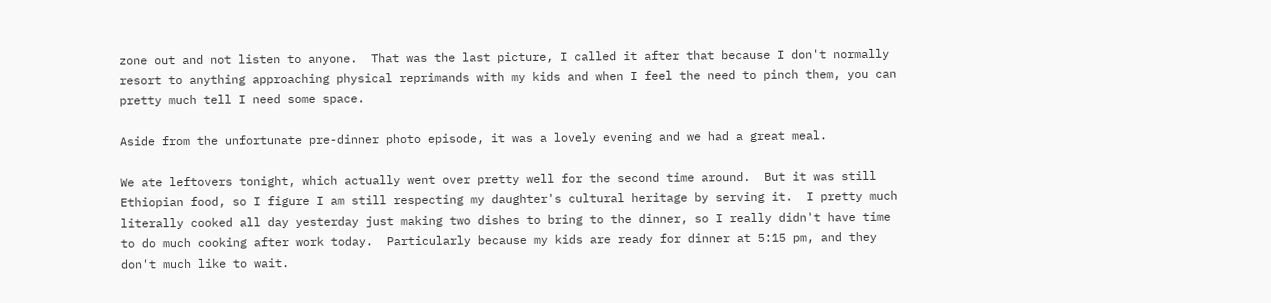zone out and not listen to anyone.  That was the last picture, I called it after that because I don't normally resort to anything approaching physical reprimands with my kids and when I feel the need to pinch them, you can pretty much tell I need some space.

Aside from the unfortunate pre-dinner photo episode, it was a lovely evening and we had a great meal.

We ate leftovers tonight, which actually went over pretty well for the second time around.  But it was still Ethiopian food, so I figure I am still respecting my daughter's cultural heritage by serving it.  I pretty much literally cooked all day yesterday just making two dishes to bring to the dinner, so I really didn't have time to do much cooking after work today.  Particularly because my kids are ready for dinner at 5:15 pm, and they don't much like to wait.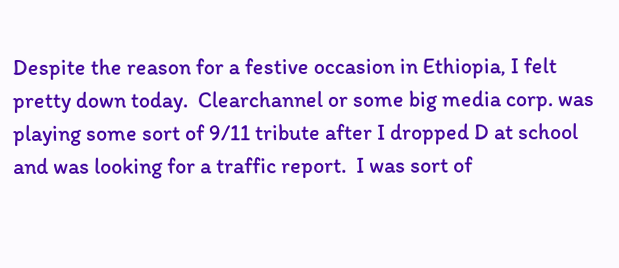Despite the reason for a festive occasion in Ethiopia, I felt pretty down today.  Clearchannel or some big media corp. was playing some sort of 9/11 tribute after I dropped D at school and was looking for a traffic report.  I was sort of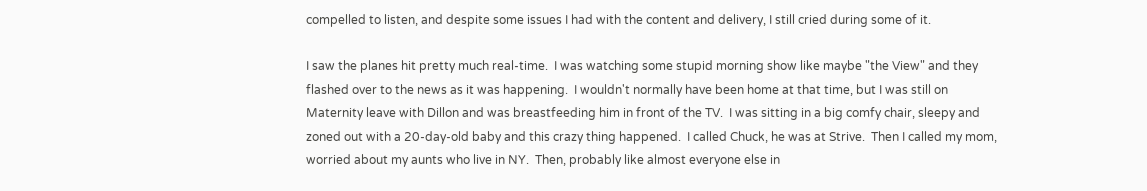compelled to listen, and despite some issues I had with the content and delivery, I still cried during some of it.

I saw the planes hit pretty much real-time.  I was watching some stupid morning show like maybe "the View" and they flashed over to the news as it was happening.  I wouldn't normally have been home at that time, but I was still on Maternity leave with Dillon and was breastfeeding him in front of the TV.  I was sitting in a big comfy chair, sleepy and zoned out with a 20-day-old baby and this crazy thing happened.  I called Chuck, he was at Strive.  Then I called my mom, worried about my aunts who live in NY.  Then, probably like almost everyone else in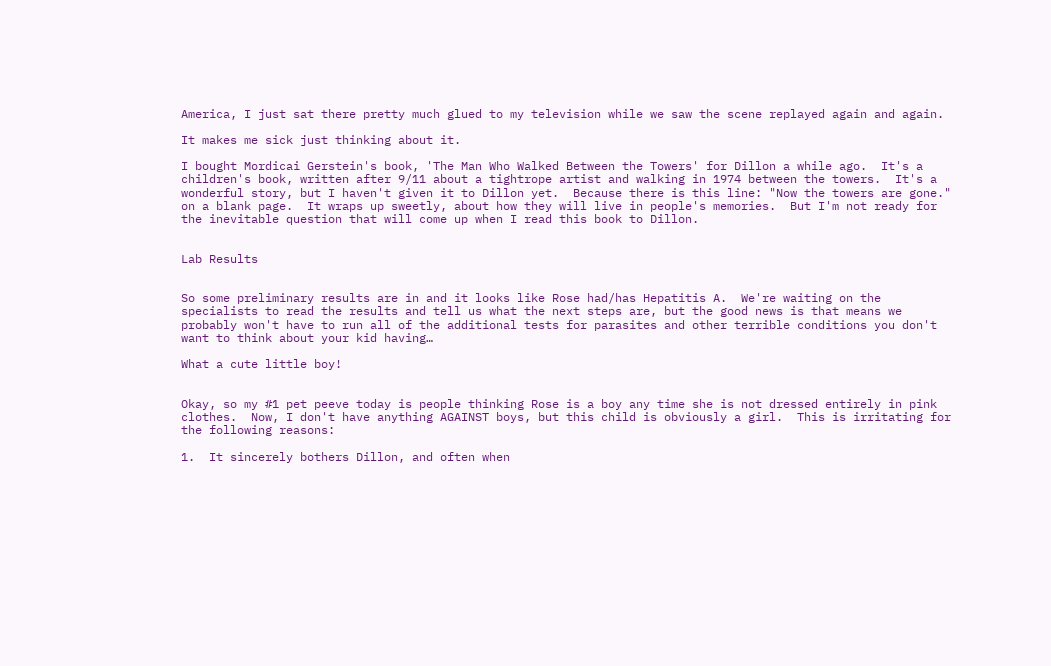America, I just sat there pretty much glued to my television while we saw the scene replayed again and again.

It makes me sick just thinking about it.

I bought Mordicai Gerstein's book, 'The Man Who Walked Between the Towers' for Dillon a while ago.  It's a children's book, written after 9/11 about a tightrope artist and walking in 1974 between the towers.  It's a wonderful story, but I haven't given it to Dillon yet.  Because there is this line: "Now the towers are gone." on a blank page.  It wraps up sweetly, about how they will live in people's memories.  But I'm not ready for the inevitable question that will come up when I read this book to Dillon.


Lab Results


So some preliminary results are in and it looks like Rose had/has Hepatitis A.  We're waiting on the specialists to read the results and tell us what the next steps are, but the good news is that means we probably won't have to run all of the additional tests for parasites and other terrible conditions you don't want to think about your kid having…

What a cute little boy!


Okay, so my #1 pet peeve today is people thinking Rose is a boy any time she is not dressed entirely in pink clothes.  Now, I don't have anything AGAINST boys, but this child is obviously a girl.  This is irritating for the following reasons:

1.  It sincerely bothers Dillon, and often when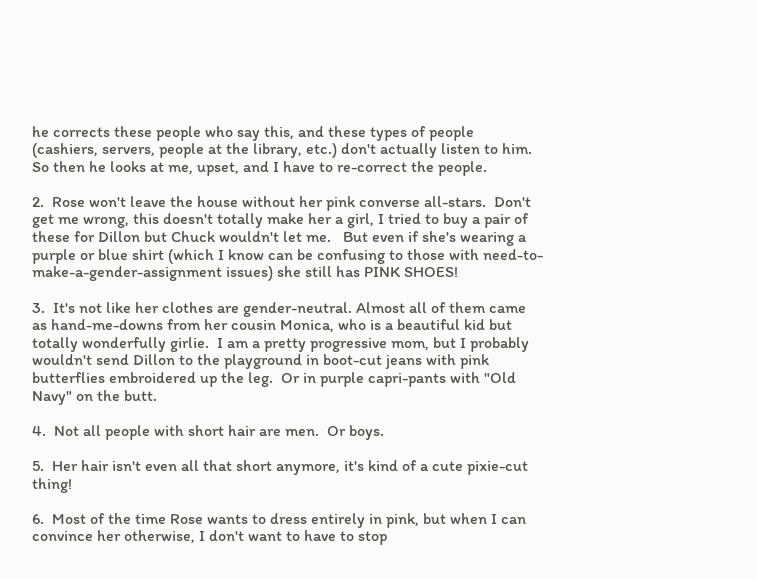he corrects these people who say this, and these types of people (cashiers, servers, people at the library, etc.) don't actually listen to him.  So then he looks at me, upset, and I have to re-correct the people.

2.  Rose won't leave the house without her pink converse all-stars.  Don't get me wrong, this doesn't totally make her a girl, I tried to buy a pair of these for Dillon but Chuck wouldn't let me.   But even if she's wearing a purple or blue shirt (which I know can be confusing to those with need-to-make-a-gender-assignment issues) she still has PINK SHOES!

3.  It's not like her clothes are gender-neutral. Almost all of them came as hand-me-downs from her cousin Monica, who is a beautiful kid but totally wonderfully girlie.  I am a pretty progressive mom, but I probably wouldn't send Dillon to the playground in boot-cut jeans with pink butterflies embroidered up the leg.  Or in purple capri-pants with "Old Navy" on the butt.

4.  Not all people with short hair are men.  Or boys.

5.  Her hair isn't even all that short anymore, it's kind of a cute pixie-cut thing!

6.  Most of the time Rose wants to dress entirely in pink, but when I can convince her otherwise, I don't want to have to stop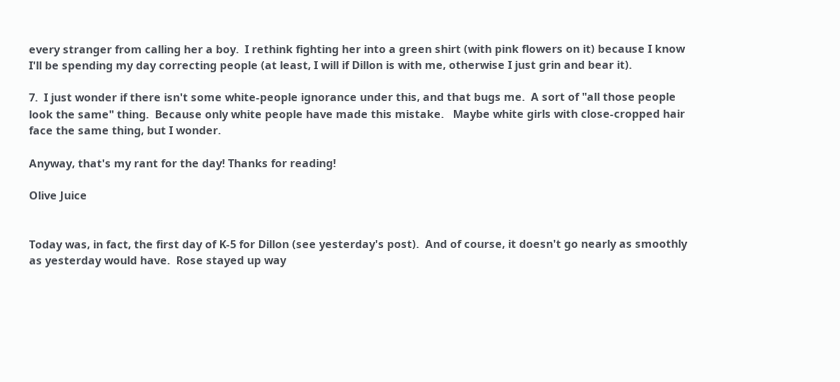every stranger from calling her a boy.  I rethink fighting her into a green shirt (with pink flowers on it) because I know I'll be spending my day correcting people (at least, I will if Dillon is with me, otherwise I just grin and bear it).

7.  I just wonder if there isn't some white-people ignorance under this, and that bugs me.  A sort of "all those people look the same" thing.  Because only white people have made this mistake.   Maybe white girls with close-cropped hair face the same thing, but I wonder.

Anyway, that's my rant for the day! Thanks for reading!

Olive Juice


Today was, in fact, the first day of K-5 for Dillon (see yesterday's post).  And of course, it doesn't go nearly as smoothly as yesterday would have.  Rose stayed up way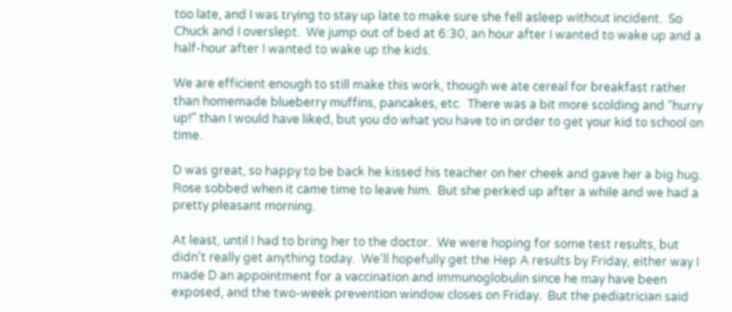too late, and I was trying to stay up late to make sure she fell asleep without incident.  So Chuck and I overslept.  We jump out of bed at 6:30, an hour after I wanted to wake up and a half-hour after I wanted to wake up the kids.

We are efficient enough to still make this work, though we ate cereal for breakfast rather than homemade blueberry muffins, pancakes, etc.  There was a bit more scolding and "hurry up!" than I would have liked, but you do what you have to in order to get your kid to school on time.

D was great, so happy to be back he kissed his teacher on her cheek and gave her a big hug.  Rose sobbed when it came time to leave him.  But she perked up after a while and we had a pretty pleasant morning.

At least, until I had to bring her to the doctor.  We were hoping for some test results, but didn't really get anything today.  We'll hopefully get the Hep A results by Friday, either way I made D an appointment for a vaccination and immunoglobulin since he may have been exposed, and the two-week prevention window closes on Friday.  But the pediatrician said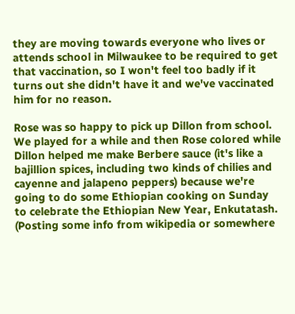they are moving towards everyone who lives or attends school in Milwaukee to be required to get that vaccination, so I won't feel too badly if it turns out she didn't have it and we've vaccinated him for no reason.

Rose was so happy to pick up Dillon from school.  We played for a while and then Rose colored while Dillon helped me make Berbere sauce (it's like a bajillion spices, including two kinds of chilies and cayenne and jalapeno peppers) because we're going to do some Ethiopian cooking on Sunday to celebrate the Ethiopian New Year, Enkutatash.  (Posting some info from wikipedia or somewhere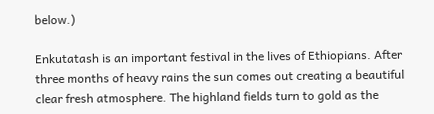below.)

Enkutatash is an important festival in the lives of Ethiopians. After three months of heavy rains the sun comes out creating a beautiful clear fresh atmosphere. The highland fields turn to gold as the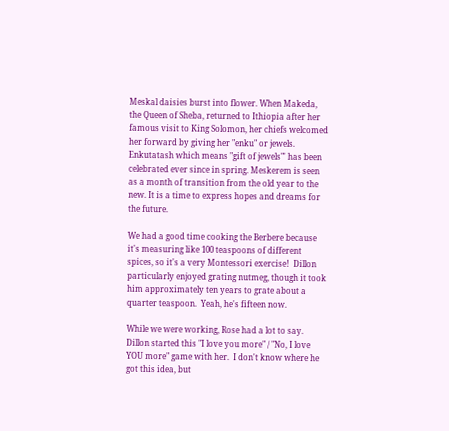Meskal daisies burst into flower. When Makeda, the Queen of Sheba, returned to Ithiopia after her famous visit to King Solomon, her chiefs welcomed her forward by giving her "enku" or jewels. Enkutatash which means "gift of jewels"' has been celebrated ever since in spring. Meskerem is seen as a month of transition from the old year to the new. It is a time to express hopes and dreams for the future.

We had a good time cooking the Berbere because it's measuring like 100 teaspoons of different spices, so it's a very Montessori exercise!  Dillon particularly enjoyed grating nutmeg, though it took him approximately ten years to grate about a quarter teaspoon.  Yeah, he's fifteen now.

While we were working, Rose had a lot to say.  Dillon started this "I love you more" / "No, I love YOU more" game with her.  I don't know where he got this idea, but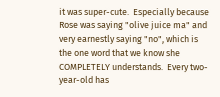it was super-cute.  Especially because Rose was saying "olive juice ma" and very earnestly saying "no", which is the one word that we know she COMPLETELY understands.  Every two-year-old has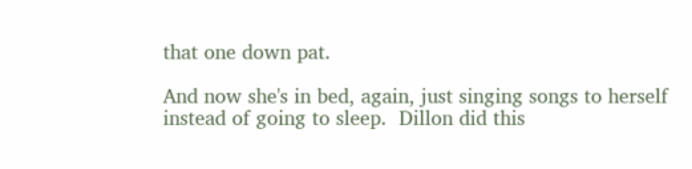that one down pat.

And now she's in bed, again, just singing songs to herself instead of going to sleep.  Dillon did this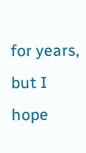for years, but I hope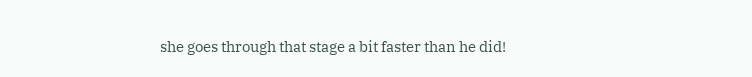she goes through that stage a bit faster than he did!